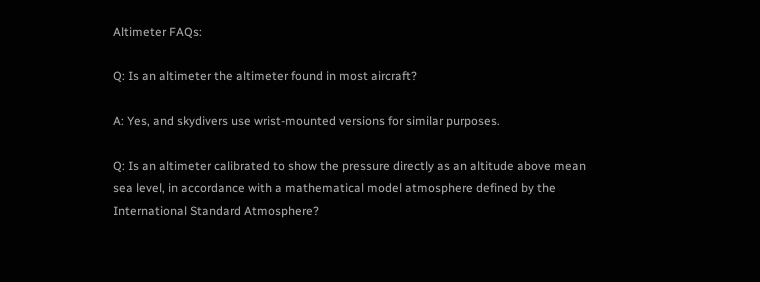Altimeter FAQs:

Q: Is an altimeter the altimeter found in most aircraft?

A: Yes, and skydivers use wrist-mounted versions for similar purposes.

Q: Is an altimeter calibrated to show the pressure directly as an altitude above mean sea level, in accordance with a mathematical model atmosphere defined by the International Standard Atmosphere?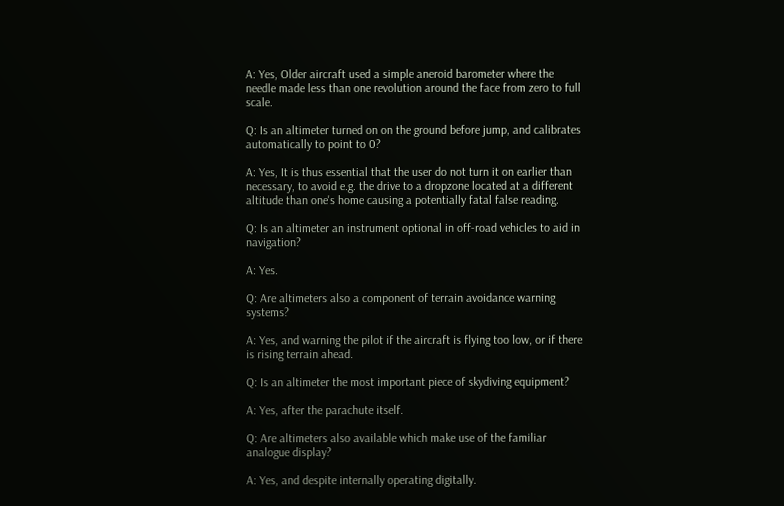A: Yes, Older aircraft used a simple aneroid barometer where the needle made less than one revolution around the face from zero to full scale.

Q: Is an altimeter turned on on the ground before jump, and calibrates automatically to point to 0?

A: Yes, It is thus essential that the user do not turn it on earlier than necessary, to avoid e.g. the drive to a dropzone located at a different altitude than one's home causing a potentially fatal false reading.

Q: Is an altimeter an instrument optional in off-road vehicles to aid in navigation?

A: Yes.

Q: Are altimeters also a component of terrain avoidance warning systems?

A: Yes, and warning the pilot if the aircraft is flying too low, or if there is rising terrain ahead.

Q: Is an altimeter the most important piece of skydiving equipment?

A: Yes, after the parachute itself.

Q: Are altimeters also available which make use of the familiar analogue display?

A: Yes, and despite internally operating digitally.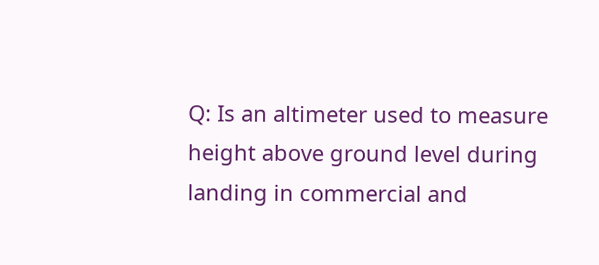Q: Is an altimeter used to measure height above ground level during landing in commercial and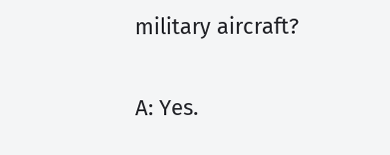military aircraft?

A: Yes.